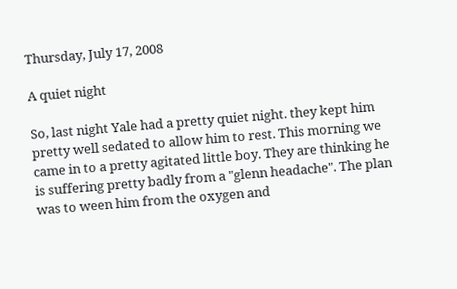Thursday, July 17, 2008

A quiet night

So, last night Yale had a pretty quiet night. they kept him pretty well sedated to allow him to rest. This morning we came in to a pretty agitated little boy. They are thinking he is suffering pretty badly from a "glenn headache". The plan was to ween him from the oxygen and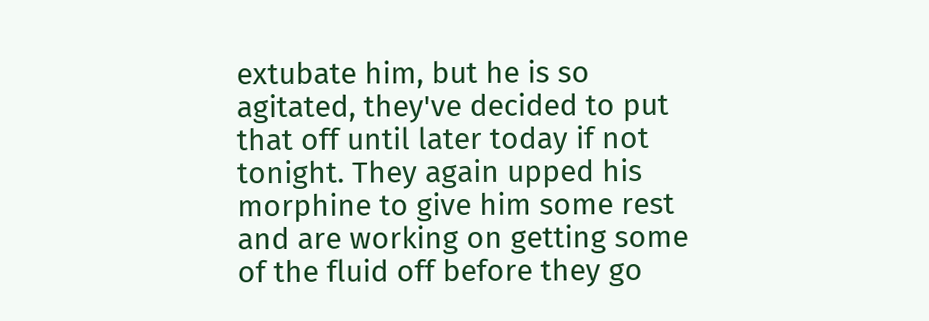extubate him, but he is so agitated, they've decided to put that off until later today if not tonight. They again upped his morphine to give him some rest and are working on getting some of the fluid off before they go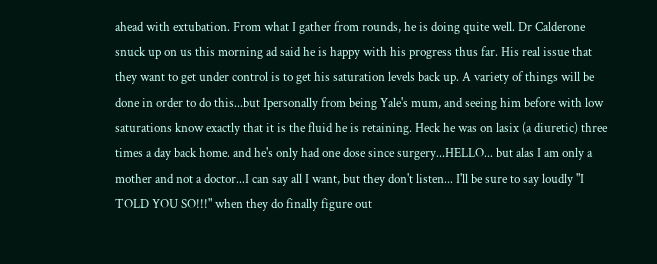ahead with extubation. From what I gather from rounds, he is doing quite well. Dr Calderone snuck up on us this morning ad said he is happy with his progress thus far. His real issue that they want to get under control is to get his saturation levels back up. A variety of things will be done in order to do this...but Ipersonally from being Yale's mum, and seeing him before with low saturations know exactly that it is the fluid he is retaining. Heck he was on lasix (a diuretic) three times a day back home. and he's only had one dose since surgery...HELLO... but alas I am only a mother and not a doctor...I can say all I want, but they don't listen... I'll be sure to say loudly "I TOLD YOU SO!!!" when they do finally figure out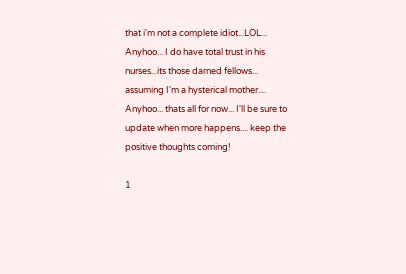that i'm not a complete idiot...LOL... Anyhoo... I do have total trust in his nurses...its those darned fellows... assuming I'm a hysterical mother....
Anyhoo... thats all for now... I'll be sure to update when more happens.... keep the positive thoughts coming!

1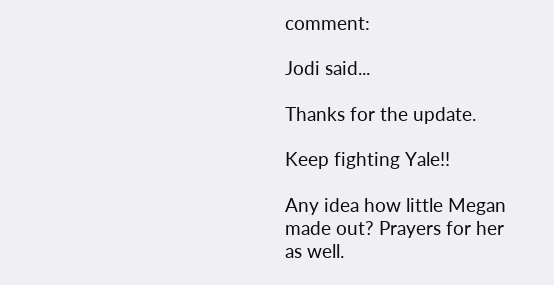comment:

Jodi said...

Thanks for the update.

Keep fighting Yale!!

Any idea how little Megan made out? Prayers for her as well.